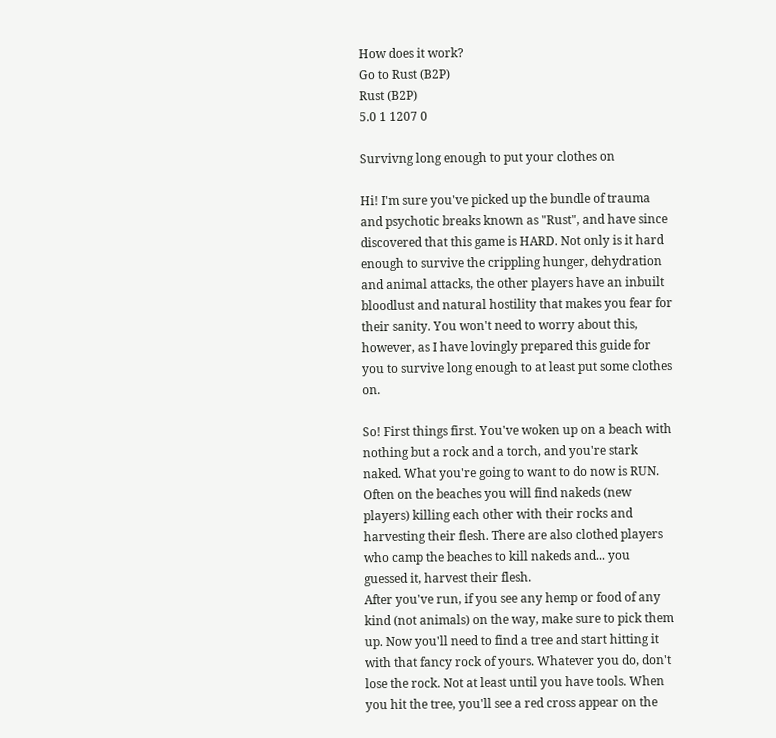How does it work?
Go to Rust (B2P)
Rust (B2P)
5.0 1 1207 0

Survivng long enough to put your clothes on

Hi! I'm sure you've picked up the bundle of trauma and psychotic breaks known as "Rust", and have since discovered that this game is HARD. Not only is it hard enough to survive the crippling hunger, dehydration and animal attacks, the other players have an inbuilt bloodlust and natural hostility that makes you fear for their sanity. You won't need to worry about this, however, as I have lovingly prepared this guide for you to survive long enough to at least put some clothes on.

So! First things first. You've woken up on a beach with nothing but a rock and a torch, and you're stark naked. What you're going to want to do now is RUN. Often on the beaches you will find nakeds (new players) killing each other with their rocks and harvesting their flesh. There are also clothed players who camp the beaches to kill nakeds and... you guessed it, harvest their flesh.
After you've run, if you see any hemp or food of any kind (not animals) on the way, make sure to pick them up. Now you'll need to find a tree and start hitting it with that fancy rock of yours. Whatever you do, don't lose the rock. Not at least until you have tools. When you hit the tree, you'll see a red cross appear on the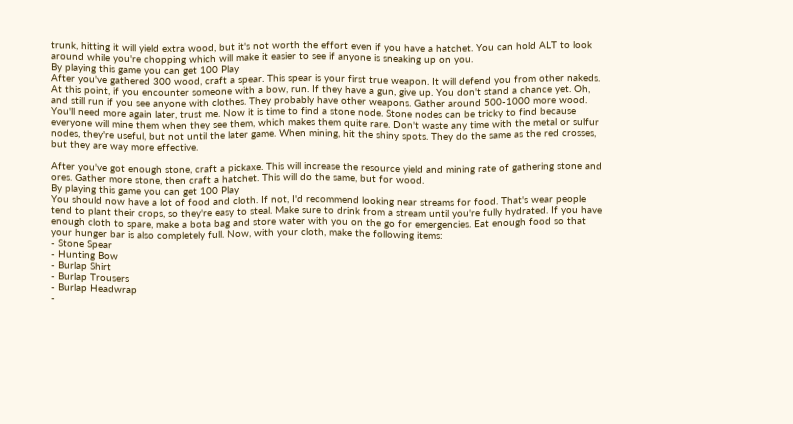trunk, hitting it will yield extra wood, but it's not worth the effort even if you have a hatchet. You can hold ALT to look around while you're chopping which will make it easier to see if anyone is sneaking up on you.
By playing this game you can get 100 Play
After you've gathered 300 wood, craft a spear. This spear is your first true weapon. It will defend you from other nakeds. At this point, if you encounter someone with a bow, run. If they have a gun, give up. You don't stand a chance yet. Oh, and still run if you see anyone with clothes. They probably have other weapons. Gather around 500-1000 more wood. You'll need more again later, trust me. Now it is time to find a stone node. Stone nodes can be tricky to find because everyone will mine them when they see them, which makes them quite rare. Don't waste any time with the metal or sulfur nodes, they're useful, but not until the later game. When mining, hit the shiny spots. They do the same as the red crosses, but they are way more effective.

After you've got enough stone, craft a pickaxe. This will increase the resource yield and mining rate of gathering stone and ores. Gather more stone, then craft a hatchet. This will do the same, but for wood.
By playing this game you can get 100 Play
You should now have a lot of food and cloth. If not, I'd recommend looking near streams for food. That's wear people tend to plant their crops, so they're easy to steal. Make sure to drink from a stream until you're fully hydrated. If you have enough cloth to spare, make a bota bag and store water with you on the go for emergencies. Eat enough food so that your hunger bar is also completely full. Now, with your cloth, make the following items:
- Stone Spear
- Hunting Bow
- Burlap Shirt
- Burlap Trousers
- Burlap Headwrap
-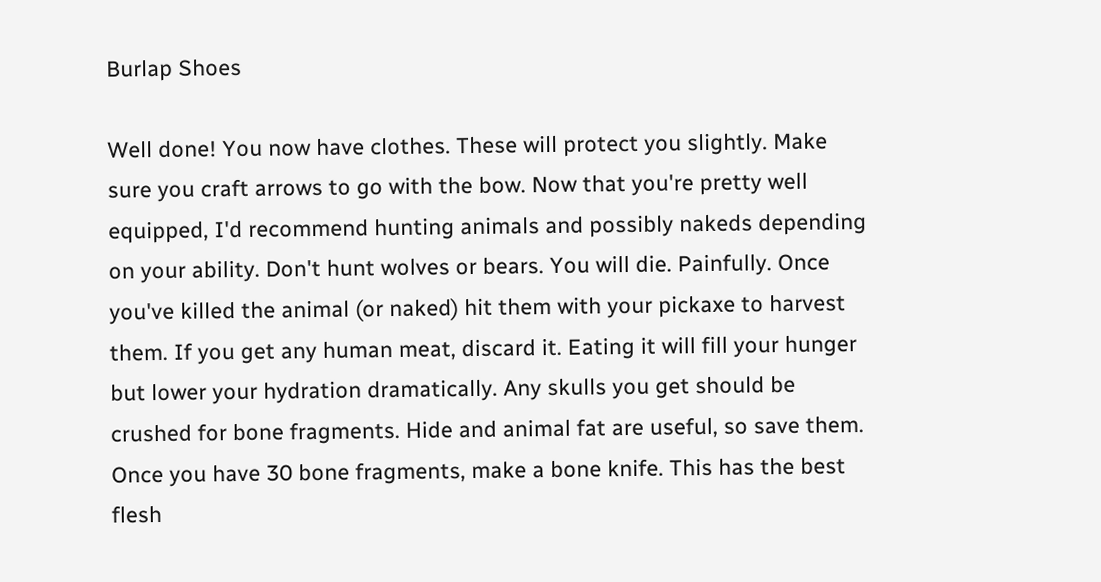Burlap Shoes

Well done! You now have clothes. These will protect you slightly. Make sure you craft arrows to go with the bow. Now that you're pretty well equipped, I'd recommend hunting animals and possibly nakeds depending on your ability. Don't hunt wolves or bears. You will die. Painfully. Once you've killed the animal (or naked) hit them with your pickaxe to harvest them. If you get any human meat, discard it. Eating it will fill your hunger but lower your hydration dramatically. Any skulls you get should be crushed for bone fragments. Hide and animal fat are useful, so save them. Once you have 30 bone fragments, make a bone knife. This has the best flesh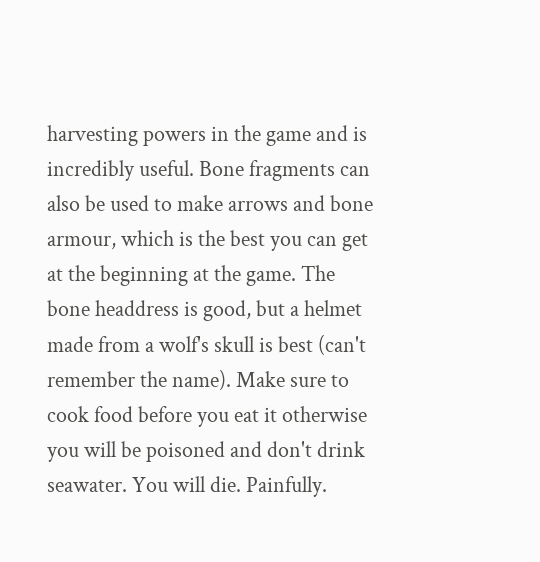harvesting powers in the game and is incredibly useful. Bone fragments can also be used to make arrows and bone armour, which is the best you can get at the beginning at the game. The bone headdress is good, but a helmet made from a wolf's skull is best (can't remember the name). Make sure to cook food before you eat it otherwise you will be poisoned and don't drink seawater. You will die. Painfully.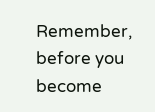Remember, before you become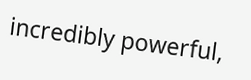incredibly powerful,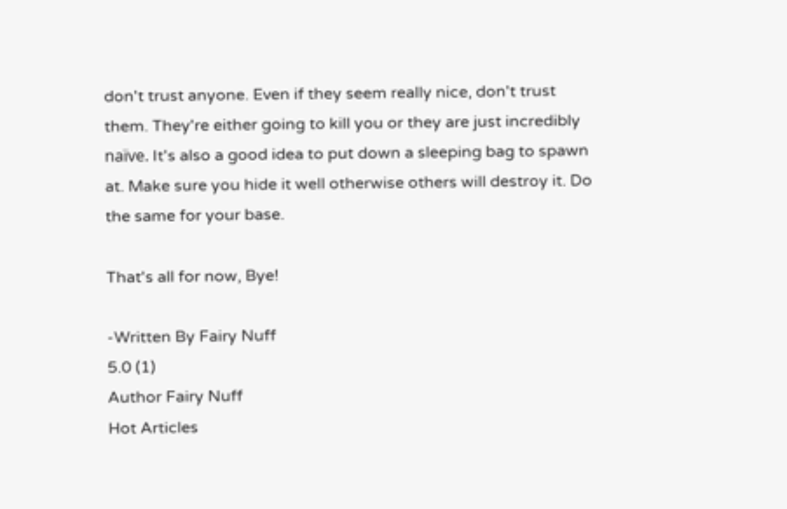don't trust anyone. Even if they seem really nice, don't trust them. They're either going to kill you or they are just incredibly naïve. It's also a good idea to put down a sleeping bag to spawn at. Make sure you hide it well otherwise others will destroy it. Do the same for your base.

That's all for now, Bye!

-Written By Fairy Nuff
5.0 (1)
Author Fairy Nuff
Hot Articles